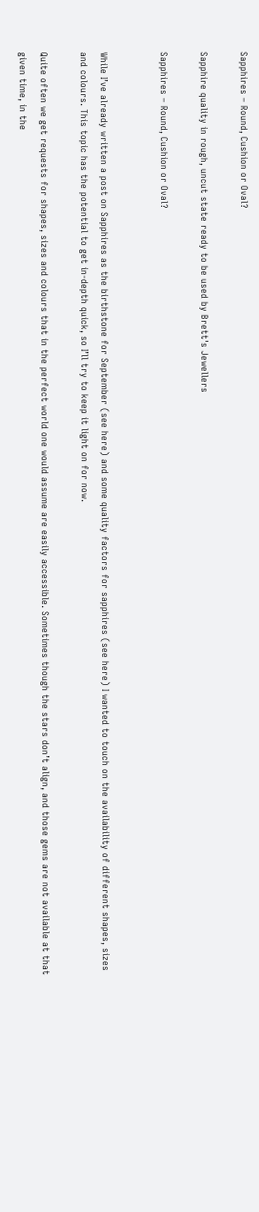Sapphires – Round, Cushion or Oval?

Sapphire quality in rough, uncut state ready to be used by Brett's Jewellers

Sapphires – Round, Cushion or Oval?


While I’ve already written a post on Sapphires as the birthstone for September (see here) and some quality factors for sapphires (see here) I wanted to touch on the availability of different shapes, sizes and colours. This topic has the potential to get in-depth quick, so I’ll try to keep it light on for now.

Quite often we get requests for shapes, sizes and colours that in the perfect world one would assume are easily accessible. Sometimes though the stars don’t align, and those gems are not available at that given time, in the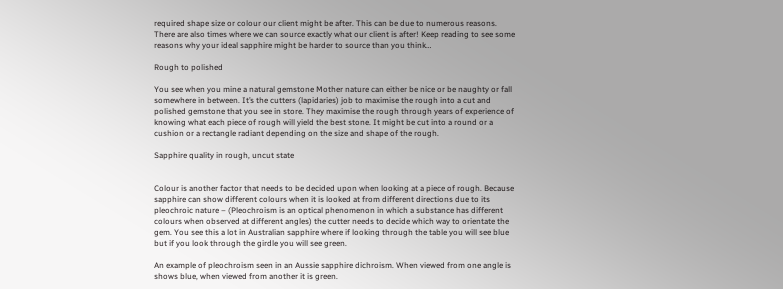required shape size or colour our client might be after. This can be due to numerous reasons. There are also times where we can source exactly what our client is after! Keep reading to see some reasons why your ideal sapphire might be harder to source than you think…

Rough to polished

You see when you mine a natural gemstone Mother nature can either be nice or be naughty or fall somewhere in between. It’s the cutters (lapidaries) job to maximise the rough into a cut and polished gemstone that you see in store. They maximise the rough through years of experience of knowing what each piece of rough will yield the best stone. It might be cut into a round or a cushion or a rectangle radiant depending on the size and shape of the rough.

Sapphire quality in rough, uncut state


Colour is another factor that needs to be decided upon when looking at a piece of rough. Because sapphire can show different colours when it is looked at from different directions due to its pleochroic nature – (Pleochroism is an optical phenomenon in which a substance has different colours when observed at different angles) the cutter needs to decide which way to orientate the gem. You see this a lot in Australian sapphire where if looking through the table you will see blue but if you look through the girdle you will see green.

An example of pleochroism seen in an Aussie sapphire dichroism. When viewed from one angle is shows blue, when viewed from another it is green.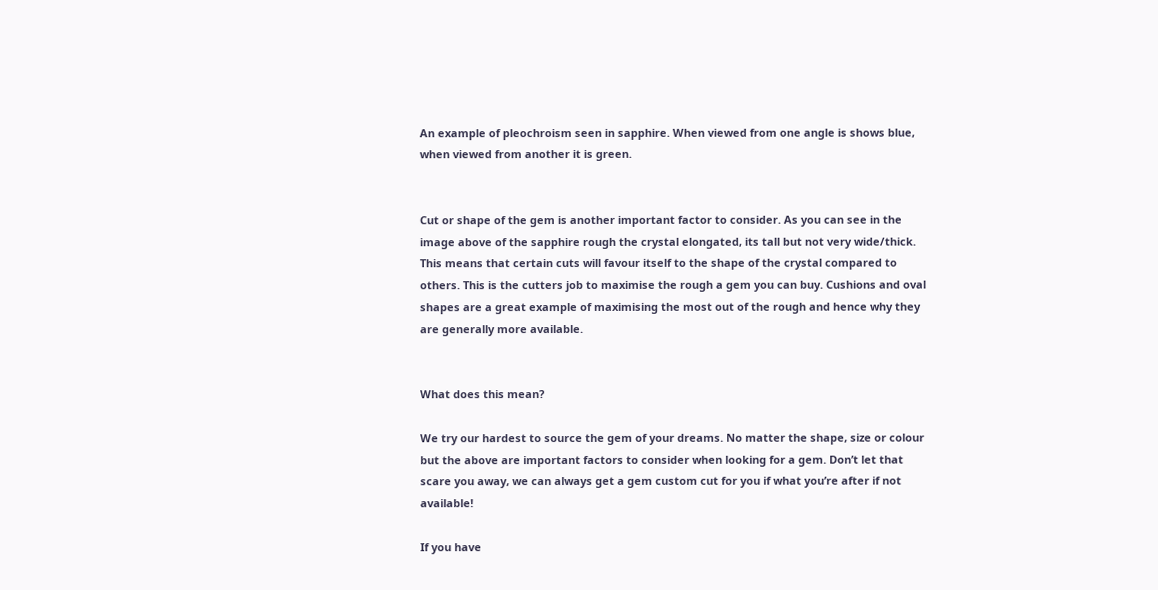An example of pleochroism seen in sapphire. When viewed from one angle is shows blue, when viewed from another it is green.


Cut or shape of the gem is another important factor to consider. As you can see in the image above of the sapphire rough the crystal elongated, its tall but not very wide/thick. This means that certain cuts will favour itself to the shape of the crystal compared to others. This is the cutters job to maximise the rough a gem you can buy. Cushions and oval shapes are a great example of maximising the most out of the rough and hence why they are generally more available.


What does this mean?

We try our hardest to source the gem of your dreams. No matter the shape, size or colour but the above are important factors to consider when looking for a gem. Don’t let that scare you away, we can always get a gem custom cut for you if what you’re after if not available!

If you have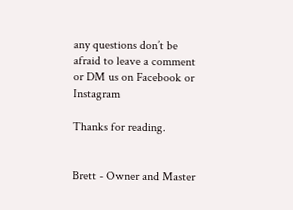any questions don’t be afraid to leave a comment or DM us on Facebook or Instagram

Thanks for reading.


Brett - Owner and Master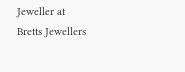Jeweller at Bretts Jewellers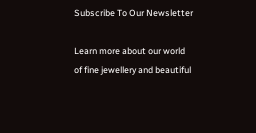Subscribe To Our Newsletter

Learn more about our world of fine jewellery and beautiful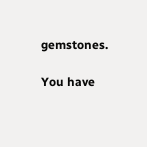gemstones.

You have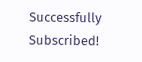Successfully Subscribed!